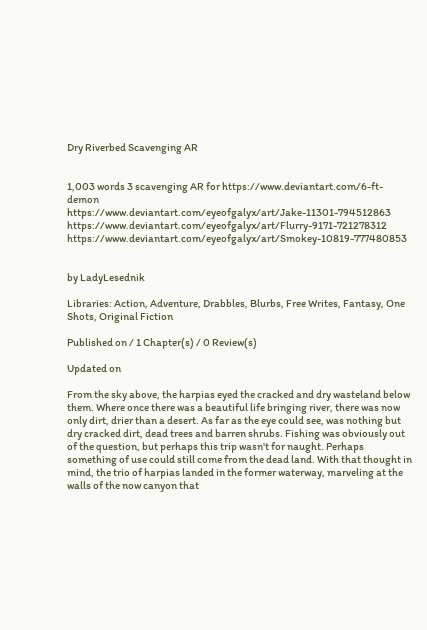Dry Riverbed Scavenging AR


1,003 words 3 scavenging AR for https://www.deviantart.com/6-ft-demon https://www.deviantart.com/eyeofgalyx/art/Jake-11301-794512863 https://www.deviantart.com/eyeofgalyx/art/Flurry-9171-721278312 https://www.deviantart.com/eyeofgalyx/art/Smokey-10819-777480853


by LadyLesednik

Libraries: Action, Adventure, Drabbles, Blurbs, Free Writes, Fantasy, One Shots, Original Fiction

Published on / 1 Chapter(s) / 0 Review(s)

Updated on

From the sky above, the harpias eyed the cracked and dry wasteland below them. Where once there was a beautiful life bringing river, there was now only dirt, drier than a desert. As far as the eye could see, was nothing but dry cracked dirt, dead trees and barren shrubs. Fishing was obviously out of the question, but perhaps this trip wasn't for naught. Perhaps something of use could still come from the dead land. With that thought in mind, the trio of harpias landed in the former waterway, marveling at the walls of the now canyon that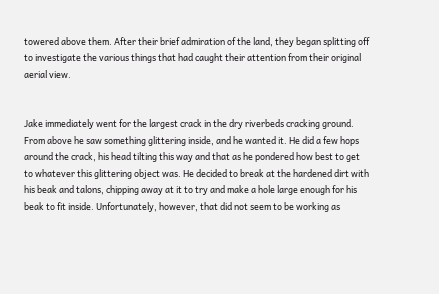towered above them. After their brief admiration of the land, they began splitting off to investigate the various things that had caught their attention from their original aerial view.


Jake immediately went for the largest crack in the dry riverbeds cracking ground. From above he saw something glittering inside, and he wanted it. He did a few hops around the crack, his head tilting this way and that as he pondered how best to get to whatever this glittering object was. He decided to break at the hardened dirt with his beak and talons, chipping away at it to try and make a hole large enough for his beak to fit inside. Unfortunately, however, that did not seem to be working as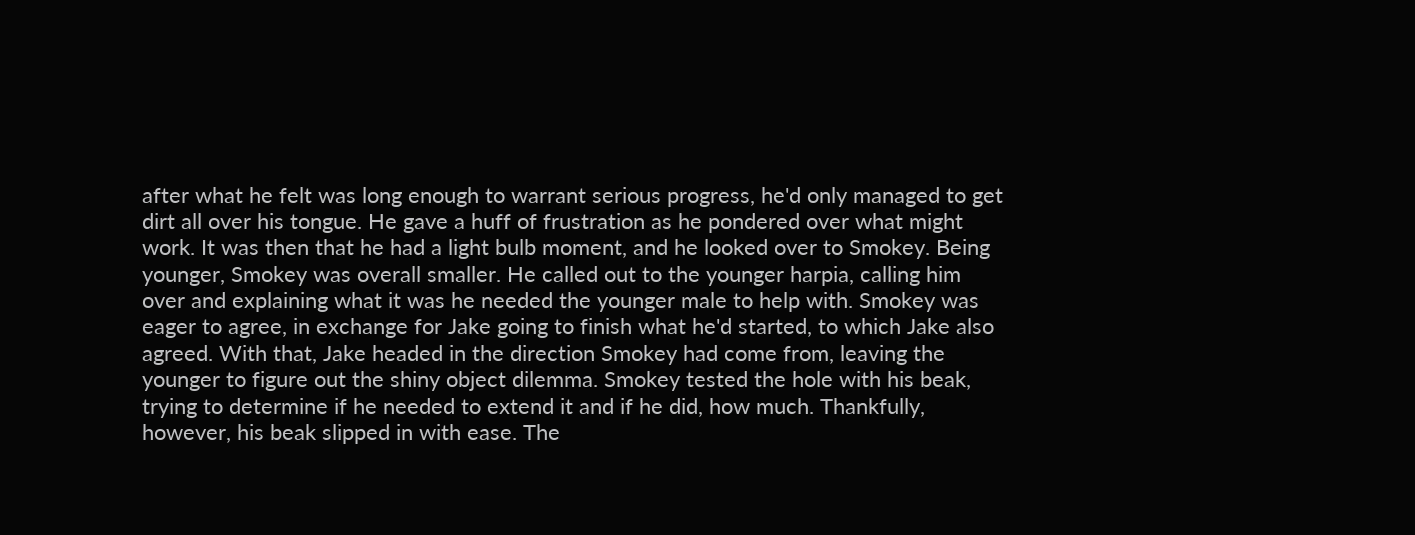after what he felt was long enough to warrant serious progress, he'd only managed to get dirt all over his tongue. He gave a huff of frustration as he pondered over what might work. It was then that he had a light bulb moment, and he looked over to Smokey. Being younger, Smokey was overall smaller. He called out to the younger harpia, calling him over and explaining what it was he needed the younger male to help with. Smokey was eager to agree, in exchange for Jake going to finish what he'd started, to which Jake also agreed. With that, Jake headed in the direction Smokey had come from, leaving the younger to figure out the shiny object dilemma. Smokey tested the hole with his beak, trying to determine if he needed to extend it and if he did, how much. Thankfully, however, his beak slipped in with ease. The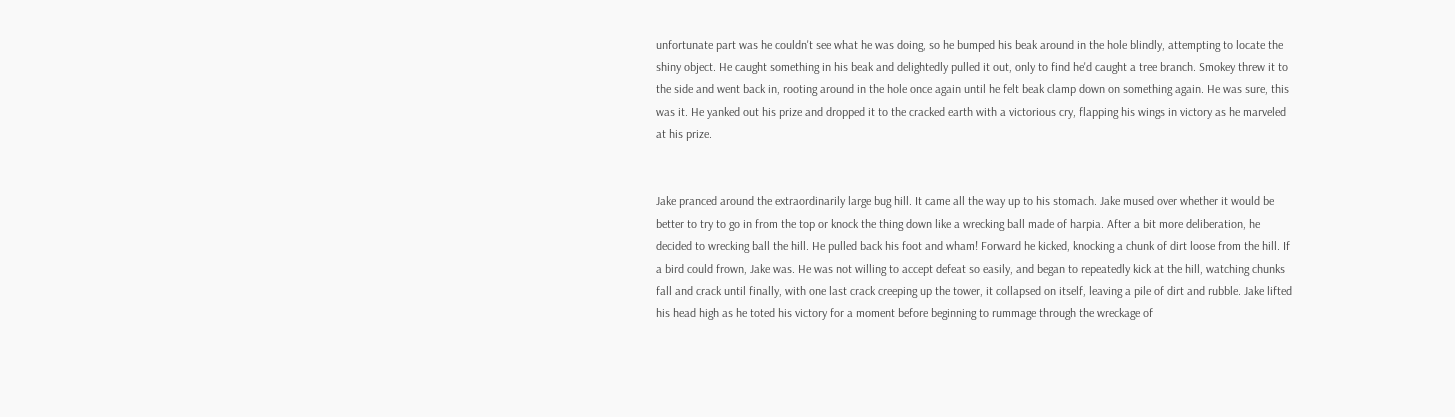unfortunate part was he couldn't see what he was doing, so he bumped his beak around in the hole blindly, attempting to locate the shiny object. He caught something in his beak and delightedly pulled it out, only to find he'd caught a tree branch. Smokey threw it to the side and went back in, rooting around in the hole once again until he felt beak clamp down on something again. He was sure, this was it. He yanked out his prize and dropped it to the cracked earth with a victorious cry, flapping his wings in victory as he marveled at his prize.


Jake pranced around the extraordinarily large bug hill. It came all the way up to his stomach. Jake mused over whether it would be better to try to go in from the top or knock the thing down like a wrecking ball made of harpia. After a bit more deliberation, he decided to wrecking ball the hill. He pulled back his foot and wham! Forward he kicked, knocking a chunk of dirt loose from the hill. If a bird could frown, Jake was. He was not willing to accept defeat so easily, and began to repeatedly kick at the hill, watching chunks fall and crack until finally, with one last crack creeping up the tower, it collapsed on itself, leaving a pile of dirt and rubble. Jake lifted his head high as he toted his victory for a moment before beginning to rummage through the wreckage of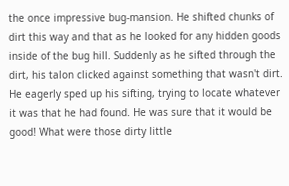the once impressive bug-mansion. He shifted chunks of dirt this way and that as he looked for any hidden goods inside of the bug hill. Suddenly as he sifted through the dirt, his talon clicked against something that wasn't dirt. He eagerly sped up his sifting, trying to locate whatever it was that he had found. He was sure that it would be good! What were those dirty little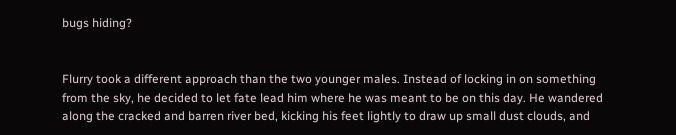bugs hiding?


Flurry took a different approach than the two younger males. Instead of locking in on something from the sky, he decided to let fate lead him where he was meant to be on this day. He wandered along the cracked and barren river bed, kicking his feet lightly to draw up small dust clouds, and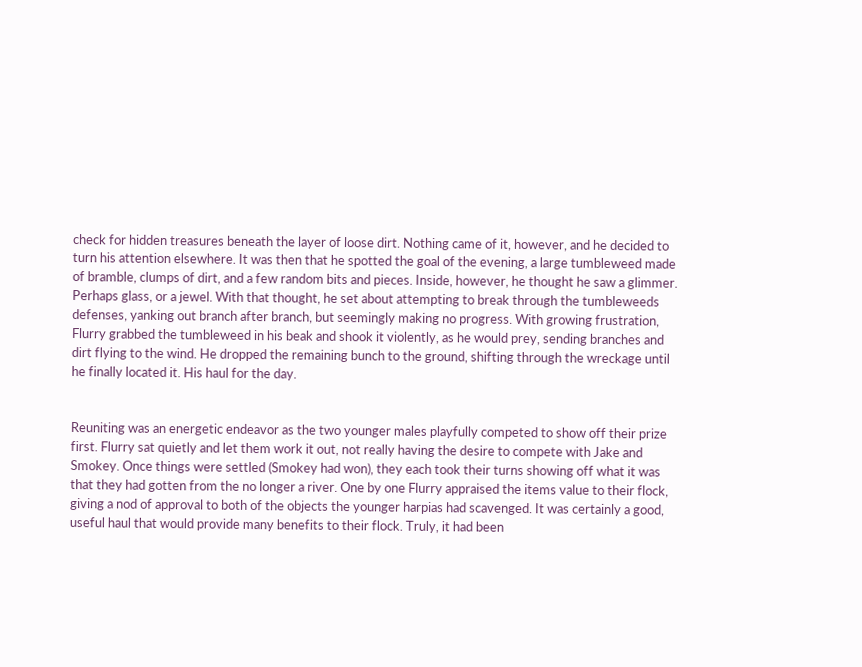check for hidden treasures beneath the layer of loose dirt. Nothing came of it, however, and he decided to turn his attention elsewhere. It was then that he spotted the goal of the evening, a large tumbleweed made of bramble, clumps of dirt, and a few random bits and pieces. Inside, however, he thought he saw a glimmer. Perhaps glass, or a jewel. With that thought, he set about attempting to break through the tumbleweeds defenses, yanking out branch after branch, but seemingly making no progress. With growing frustration, Flurry grabbed the tumbleweed in his beak and shook it violently, as he would prey, sending branches and dirt flying to the wind. He dropped the remaining bunch to the ground, shifting through the wreckage until he finally located it. His haul for the day.


Reuniting was an energetic endeavor as the two younger males playfully competed to show off their prize first. Flurry sat quietly and let them work it out, not really having the desire to compete with Jake and Smokey. Once things were settled (Smokey had won), they each took their turns showing off what it was that they had gotten from the no longer a river. One by one Flurry appraised the items value to their flock, giving a nod of approval to both of the objects the younger harpias had scavenged. It was certainly a good, useful haul that would provide many benefits to their flock. Truly, it had been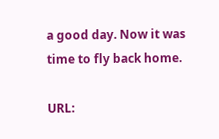a good day. Now it was time to fly back home.

URL: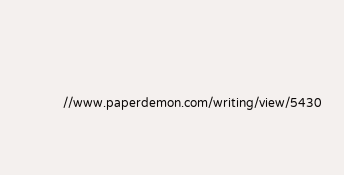//www.paperdemon.com/writing/view/5430